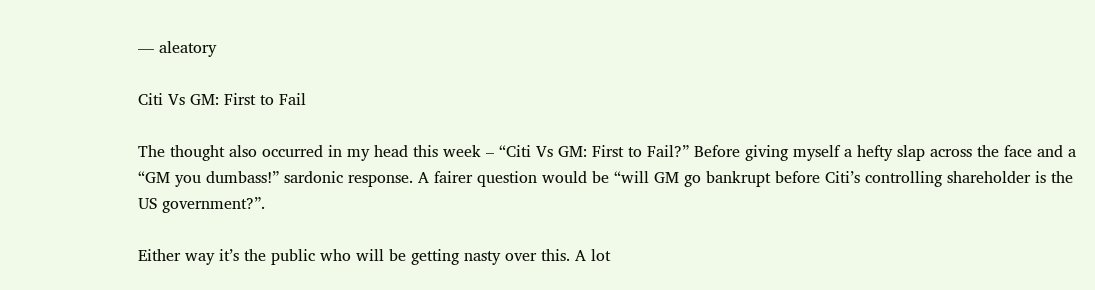— aleatory

Citi Vs GM: First to Fail

The thought also occurred in my head this week – “Citi Vs GM: First to Fail?” Before giving myself a hefty slap across the face and a “GM you dumbass!” sardonic response. A fairer question would be “will GM go bankrupt before Citi’s controlling shareholder is the US government?”.

Either way it’s the public who will be getting nasty over this. A lot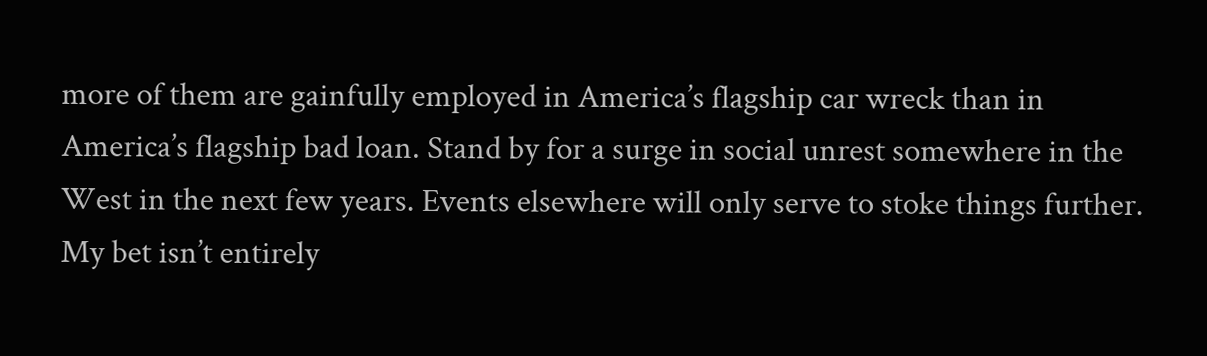more of them are gainfully employed in America’s flagship car wreck than in America’s flagship bad loan. Stand by for a surge in social unrest somewhere in the West in the next few years. Events elsewhere will only serve to stoke things further. My bet isn’t entirely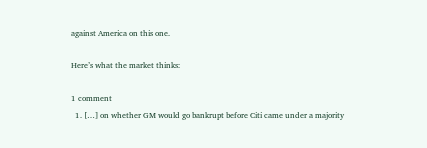against America on this one.

Here’s what the market thinks:

1 comment
  1. […] on whether GM would go bankrupt before Citi came under a majority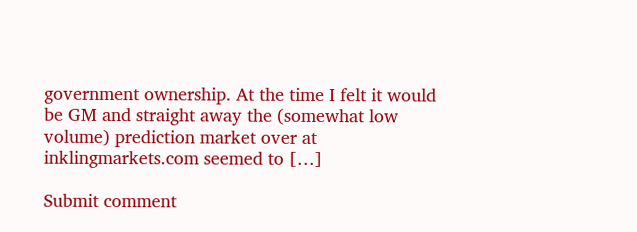government ownership. At the time I felt it would be GM and straight away the (somewhat low volume) prediction market over at inklingmarkets.com seemed to […]

Submit comment